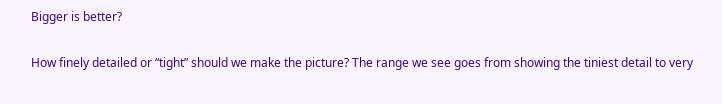Bigger is better?

How finely detailed or “tight” should we make the picture? The range we see goes from showing the tiniest detail to very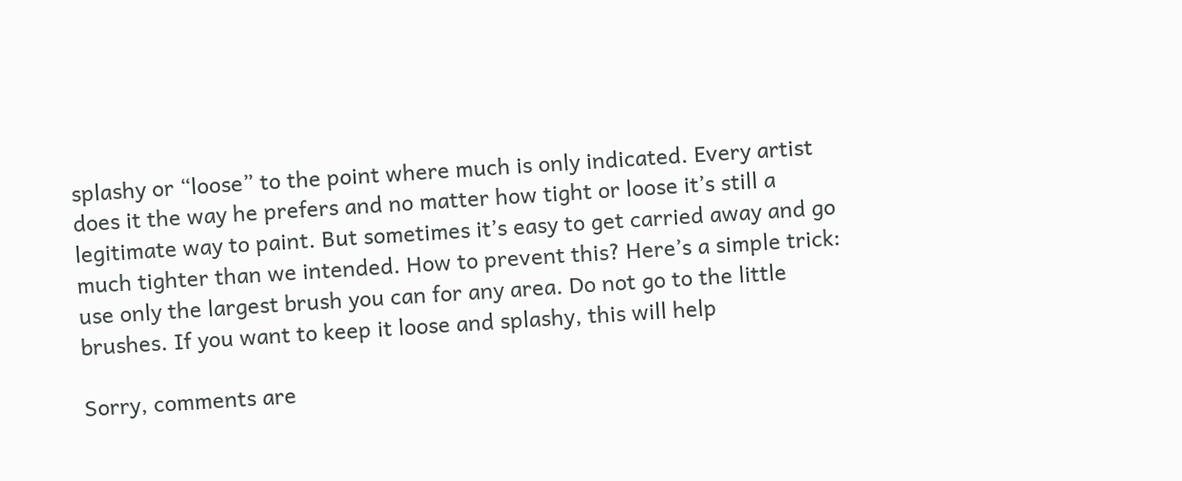splashy or “loose” to the point where much is only indicated. Every artist does it the way he prefers and no matter how tight or loose it’s still a legitimate way to paint. But sometimes it’s easy to get carried away and go much tighter than we intended. How to prevent this? Here’s a simple trick: use only the largest brush you can for any area. Do not go to the little brushes. If you want to keep it loose and splashy, this will help

Sorry, comments are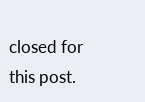closed for this post.